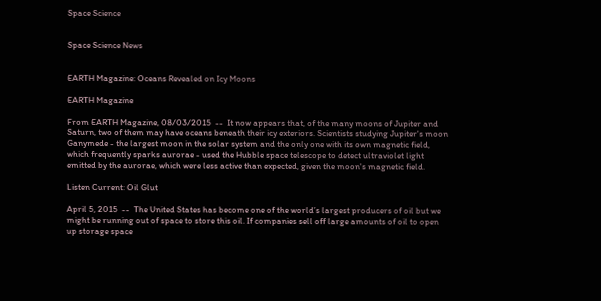Space Science


Space Science News


EARTH Magazine: Oceans Revealed on Icy Moons

EARTH Magazine

From EARTH Magazine, 08/03/2015  --  It now appears that, of the many moons of Jupiter and Saturn, two of them may have oceans beneath their icy exteriors. Scientists studying Jupiter's moon Ganymede - the largest moon in the solar system and the only one with its own magnetic field, which frequently sparks aurorae - used the Hubble space telescope to detect ultraviolet light emitted by the aurorae, which were less active than expected, given the moon's magnetic field.

Listen Current: Oil Glut

April 5, 2015  --  The United States has become one of the world’s largest producers of oil but we might be running out of space to store this oil. If companies sell off large amounts of oil to open up storage space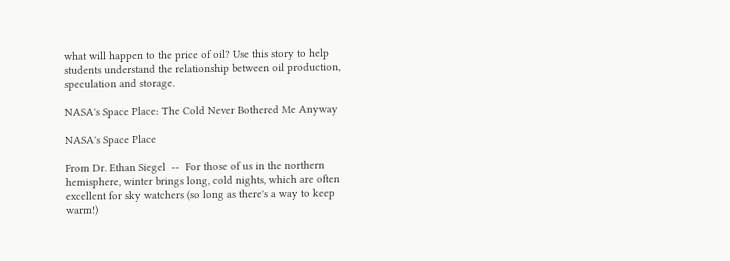what will happen to the price of oil? Use this story to help students understand the relationship between oil production, speculation and storage.

NASA's Space Place: The Cold Never Bothered Me Anyway

NASA's Space Place

From Dr. Ethan Siegel  --  For those of us in the northern hemisphere, winter brings long, cold nights, which are often excellent for sky watchers (so long as there's a way to keep warm!)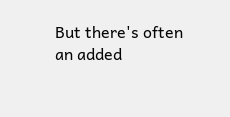But there's often an added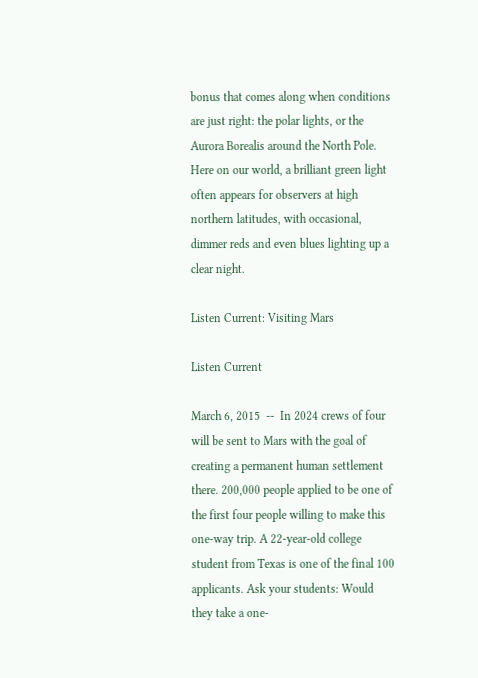bonus that comes along when conditions are just right: the polar lights, or the Aurora Borealis around the North Pole. Here on our world, a brilliant green light often appears for observers at high northern latitudes, with occasional, dimmer reds and even blues lighting up a clear night.

Listen Current: Visiting Mars

Listen Current

March 6, 2015  --  In 2024 crews of four will be sent to Mars with the goal of creating a permanent human settlement there. 200,000 people applied to be one of the first four people willing to make this one-way trip. A 22-year-old college student from Texas is one of the final 100 applicants. Ask your students: Would they take a one-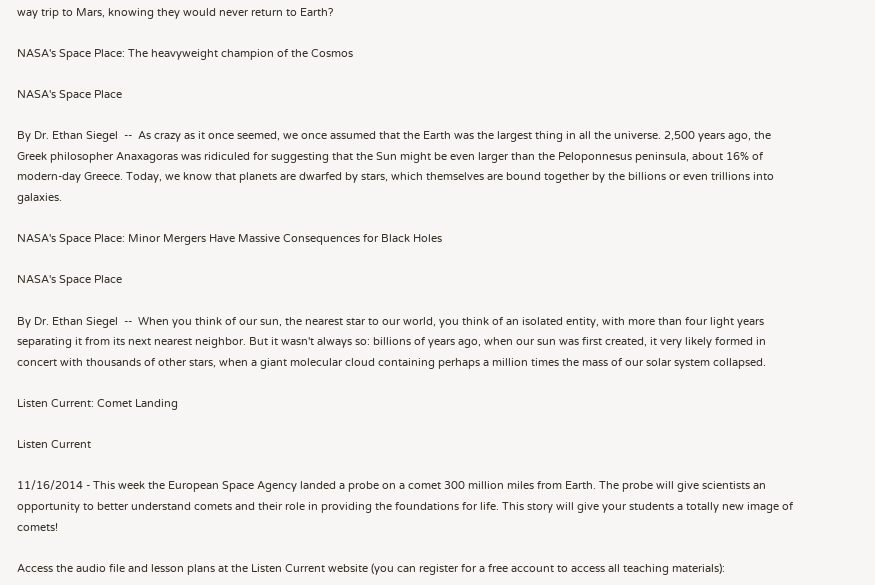way trip to Mars, knowing they would never return to Earth?

NASA's Space Place: The heavyweight champion of the Cosmos

NASA's Space Place

By Dr. Ethan Siegel  --  As crazy as it once seemed, we once assumed that the Earth was the largest thing in all the universe. 2,500 years ago, the Greek philosopher Anaxagoras was ridiculed for suggesting that the Sun might be even larger than the Peloponnesus peninsula, about 16% of modern-day Greece. Today, we know that planets are dwarfed by stars, which themselves are bound together by the billions or even trillions into galaxies.

NASA's Space Place: Minor Mergers Have Massive Consequences for Black Holes

NASA's Space Place

By Dr. Ethan Siegel  --  When you think of our sun, the nearest star to our world, you think of an isolated entity, with more than four light years separating it from its next nearest neighbor. But it wasn't always so: billions of years ago, when our sun was first created, it very likely formed in concert with thousands of other stars, when a giant molecular cloud containing perhaps a million times the mass of our solar system collapsed.

Listen Current: Comet Landing

Listen Current

11/16/2014 - This week the European Space Agency landed a probe on a comet 300 million miles from Earth. The probe will give scientists an opportunity to better understand comets and their role in providing the foundations for life. This story will give your students a totally new image of comets!

Access the audio file and lesson plans at the Listen Current website (you can register for a free account to access all teaching materials):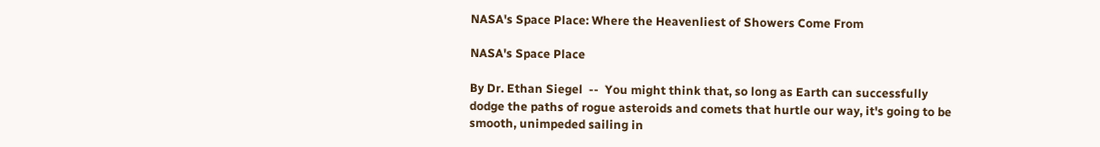NASA's Space Place: Where the Heavenliest of Showers Come From

NASA's Space Place

By Dr. Ethan Siegel  --  You might think that, so long as Earth can successfully dodge the paths of rogue asteroids and comets that hurtle our way, it's going to be smooth, unimpeded sailing in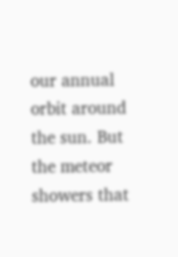our annual orbit around the sun. But the meteor showers that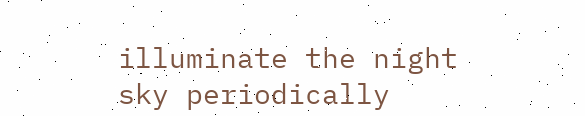illuminate the night sky periodically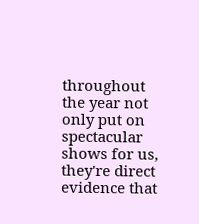throughout the year not only put on spectacular shows for us, they're direct evidence that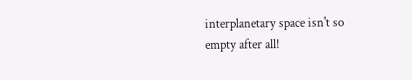interplanetary space isn't so empty after all!